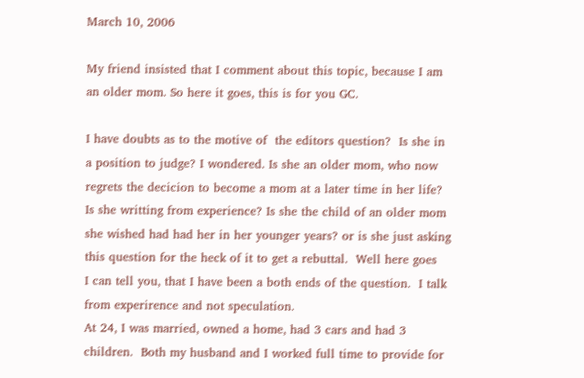March 10, 2006

My friend insisted that I comment about this topic, because I am an older mom. So here it goes, this is for you GC.

I have doubts as to the motive of  the editors question?  Is she in a position to judge? I wondered. Is she an older mom, who now regrets the decicion to become a mom at a later time in her life? Is she writting from experience? Is she the child of an older mom she wished had had her in her younger years? or is she just asking this question for the heck of it to get a rebuttal.  Well here goes
I can tell you, that I have been a both ends of the question.  I talk from experirence and not speculation.
At 24, I was married, owned a home, had 3 cars and had 3 children.  Both my husband and I worked full time to provide for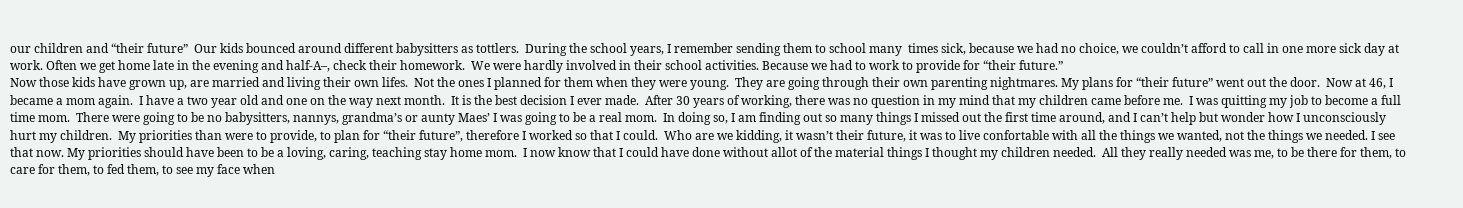our children and “their future”  Our kids bounced around different babysitters as tottlers.  During the school years, I remember sending them to school many  times sick, because we had no choice, we couldn’t afford to call in one more sick day at work. Often we get home late in the evening and half-A–, check their homework.  We were hardly involved in their school activities. Because we had to work to provide for “their future.”
Now those kids have grown up, are married and living their own lifes.  Not the ones I planned for them when they were young.  They are going through their own parenting nightmares. My plans for “their future” went out the door.  Now at 46, I became a mom again.  I have a two year old and one on the way next month.  It is the best decision I ever made.  After 30 years of working, there was no question in my mind that my children came before me.  I was quitting my job to become a full time mom.  There were going to be no babysitters, nannys, grandma’s or aunty Maes’ I was going to be a real mom.  In doing so, I am finding out so many things I missed out the first time around, and I can’t help but wonder how I unconsciously hurt my children.  My priorities than were to provide, to plan for “their future”, therefore I worked so that I could.  Who are we kidding, it wasn’t their future, it was to live confortable with all the things we wanted, not the things we needed. I see that now. My priorities should have been to be a loving, caring, teaching stay home mom.  I now know that I could have done without allot of the material things I thought my children needed.  All they really needed was me, to be there for them, to care for them, to fed them, to see my face when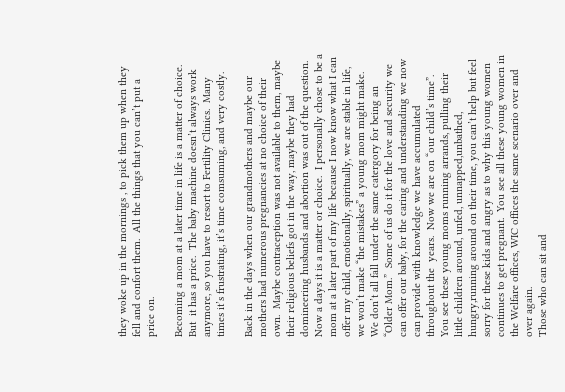they woke up in the mornings , to pick them up when they fell and confort them.  All the things that you can’t put a price on.

Becoming a mom at a later time in life is a matter of choice.  But  it has a price.  The baby machine doesn’t always work anymore, so you have to resort to Fertility Clinics.  Many times it’s frustrating, it’s time comsuming, and very costly.

Back in the days when our grandmothers and maybe our mothers had numerous pregnancies at no choice of their own.  Maybe contraception was not available to them, maybe  their religious beliefs got in the way, maybe they had domineering husbands and abortion was out of the question.  Now a days it is a matter or choice.  I personally chose to be a mom at a later part of my life because I now know what I can offer my child, emotionally, spiritually, we are stable in life, we won’t make “the mistakes” a young mom might make.  We don’t all fall under the same catergory for being an “Older Mom.”  Some of us do it for the love and security we can offer our baby, for the caring and understanding we now can provide with knowledge we have accumulated throughout the  years.  Now we are on “our child’s time”.  You see these young moms running arrands, pulling their little children around, unfed, unnapped,unbathed, hungry,running around on their time, you can’t help but feel sorry for these kids and angry as to why this young women continues to get pregnant.  You see all these young women in the Welfare offices, WIC offices the same scenario over and over again.
Those who can sit and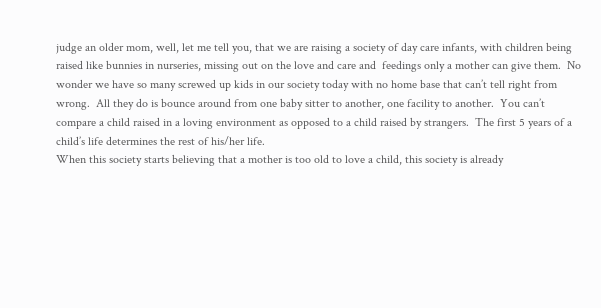judge an older mom, well, let me tell you, that we are raising a society of day care infants, with children being raised like bunnies in nurseries, missing out on the love and care and  feedings only a mother can give them.  No wonder we have so many screwed up kids in our society today with no home base that can’t tell right from wrong.  All they do is bounce around from one baby sitter to another, one facility to another.  You can’t compare a child raised in a loving environment as opposed to a child raised by strangers.  The first 5 years of a child’s life determines the rest of his/her life.
When this society starts believing that a mother is too old to love a child, this society is already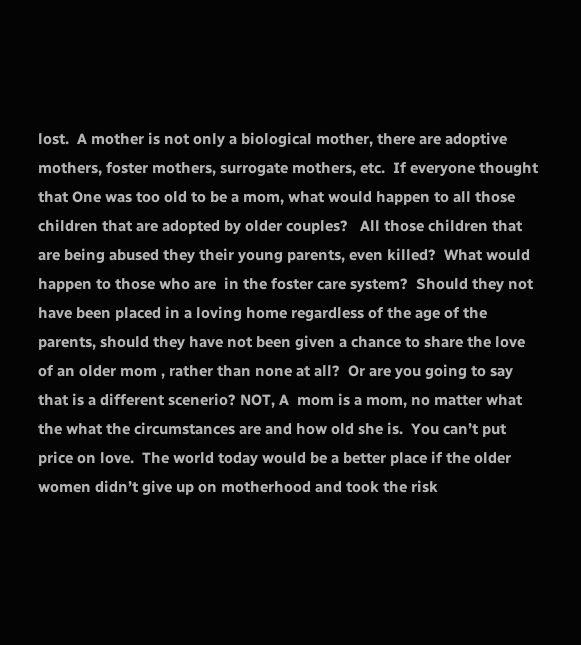lost.  A mother is not only a biological mother, there are adoptive mothers, foster mothers, surrogate mothers, etc.  If everyone thought that One was too old to be a mom, what would happen to all those children that are adopted by older couples?   All those children that are being abused they their young parents, even killed?  What would happen to those who are  in the foster care system?  Should they not have been placed in a loving home regardless of the age of the parents, should they have not been given a chance to share the love of an older mom , rather than none at all?  Or are you going to say that is a different scenerio? NOT, A  mom is a mom, no matter what the what the circumstances are and how old she is.  You can’t put price on love.  The world today would be a better place if the older women didn’t give up on motherhood and took the risk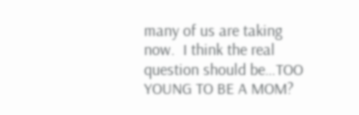many of us are taking now.  I think the real question should be…TOO YOUNG TO BE A MOM?